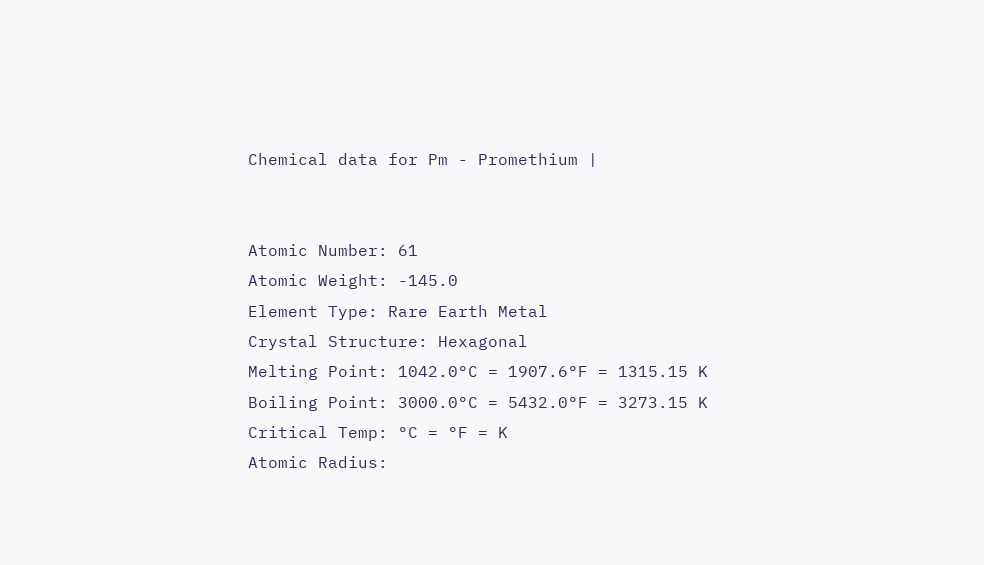Chemical data for Pm - Promethium |


Atomic Number: 61
Atomic Weight: -145.0
Element Type: Rare Earth Metal
Crystal Structure: Hexagonal
Melting Point: 1042.0°C = 1907.6°F = 1315.15 K
Boiling Point: 3000.0°C = 5432.0°F = 3273.15 K
Critical Temp: °C = °F = K
Atomic Radius: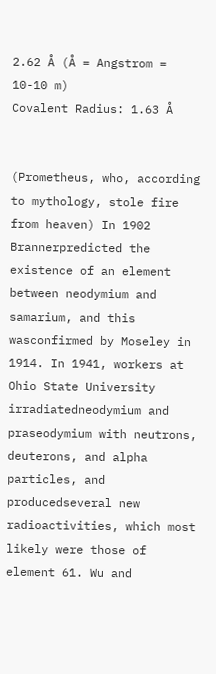2.62 Å (Å = Angstrom = 10-10 m)
Covalent Radius: 1.63 Å


(Prometheus, who, according to mythology, stole fire from heaven) In 1902 Brannerpredicted the existence of an element between neodymium and samarium, and this wasconfirmed by Moseley in 1914. In 1941, workers at Ohio State University irradiatedneodymium and praseodymium with neutrons, deuterons, and alpha particles, and producedseveral new radioactivities, which most likely were those of element 61. Wu and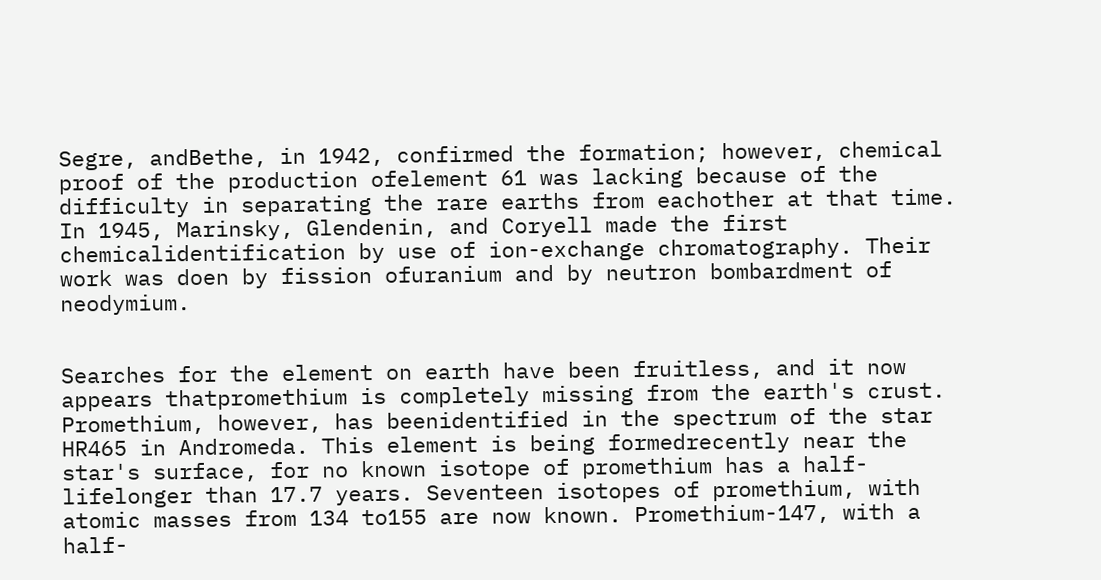Segre, andBethe, in 1942, confirmed the formation; however, chemical proof of the production ofelement 61 was lacking because of the difficulty in separating the rare earths from eachother at that time. In 1945, Marinsky, Glendenin, and Coryell made the first chemicalidentification by use of ion-exchange chromatography. Their work was doen by fission ofuranium and by neutron bombardment of neodymium.


Searches for the element on earth have been fruitless, and it now appears thatpromethium is completely missing from the earth's crust. Promethium, however, has beenidentified in the spectrum of the star HR465 in Andromeda. This element is being formedrecently near the star's surface, for no known isotope of promethium has a half-lifelonger than 17.7 years. Seventeen isotopes of promethium, with atomic masses from 134 to155 are now known. Promethium-147, with a half-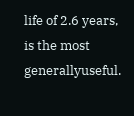life of 2.6 years, is the most generallyuseful.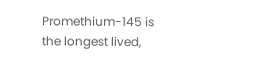Promethium-145 is the longest lived,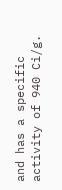and has a specific activity of 940 Ci/g.